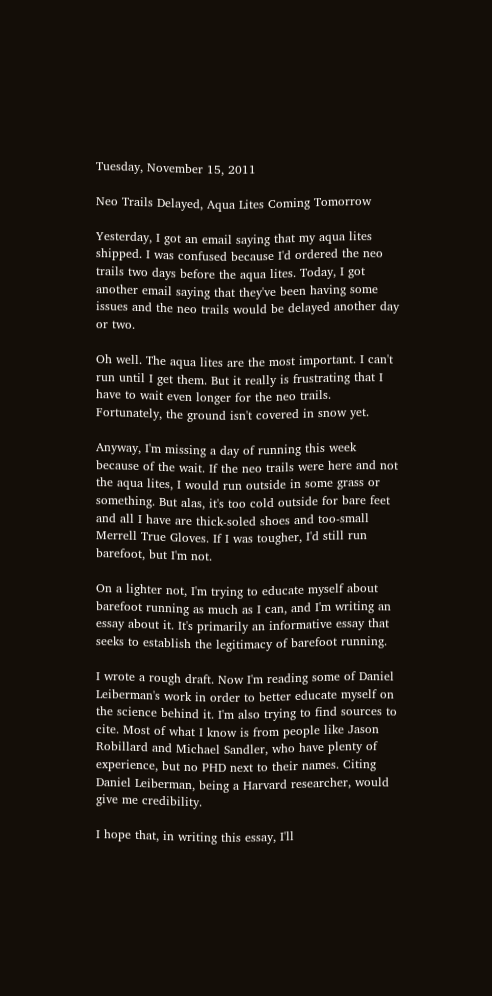Tuesday, November 15, 2011

Neo Trails Delayed, Aqua Lites Coming Tomorrow

Yesterday, I got an email saying that my aqua lites shipped. I was confused because I'd ordered the neo trails two days before the aqua lites. Today, I got another email saying that they've been having some issues and the neo trails would be delayed another day or two.

Oh well. The aqua lites are the most important. I can't run until I get them. But it really is frustrating that I have to wait even longer for the neo trails. Fortunately, the ground isn't covered in snow yet.

Anyway, I'm missing a day of running this week because of the wait. If the neo trails were here and not the aqua lites, I would run outside in some grass or something. But alas, it's too cold outside for bare feet and all I have are thick-soled shoes and too-small Merrell True Gloves. If I was tougher, I'd still run barefoot, but I'm not.

On a lighter not, I'm trying to educate myself about barefoot running as much as I can, and I'm writing an essay about it. It's primarily an informative essay that seeks to establish the legitimacy of barefoot running.

I wrote a rough draft. Now I'm reading some of Daniel Leiberman's work in order to better educate myself on the science behind it. I'm also trying to find sources to cite. Most of what I know is from people like Jason Robillard and Michael Sandler, who have plenty of experience, but no PHD next to their names. Citing Daniel Leiberman, being a Harvard researcher, would give me credibility.

I hope that, in writing this essay, I'll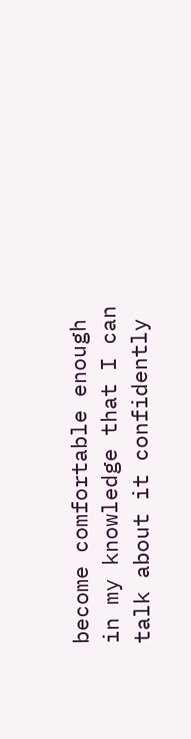become comfortable enough in my knowledge that I can talk about it confidently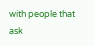with people that ask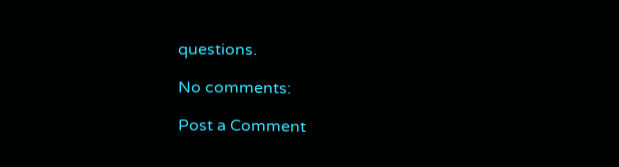questions.

No comments:

Post a Comment